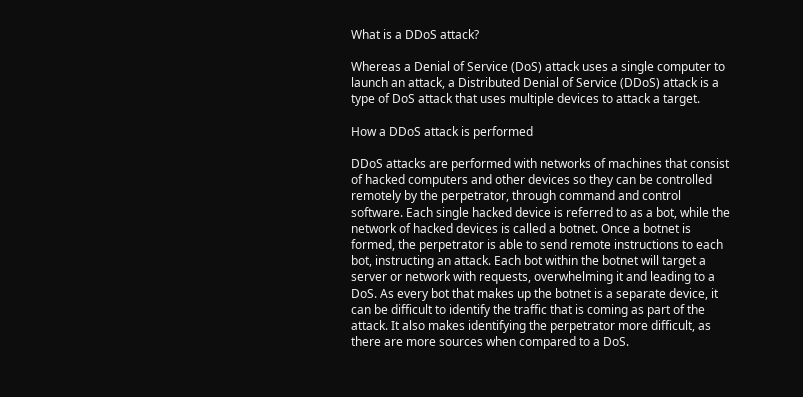What is a DDoS attack?

Whereas a Denial of Service (DoS) attack uses a single computer to launch an attack, a Distributed Denial of Service (DDoS) attack is a type of DoS attack that uses multiple devices to attack a target.

How a DDoS attack is performed

DDoS attacks are performed with networks of machines that consist of hacked computers and other devices so they can be controlled remotely by the perpetrator, through command and control software. Each single hacked device is referred to as a bot, while the network of hacked devices is called a botnet. Once a botnet is formed, the perpetrator is able to send remote instructions to each bot, instructing an attack. Each bot within the botnet will target a server or network with requests, overwhelming it and leading to a DoS. As every bot that makes up the botnet is a separate device, it can be difficult to identify the traffic that is coming as part of the attack. It also makes identifying the perpetrator more difficult, as there are more sources when compared to a DoS.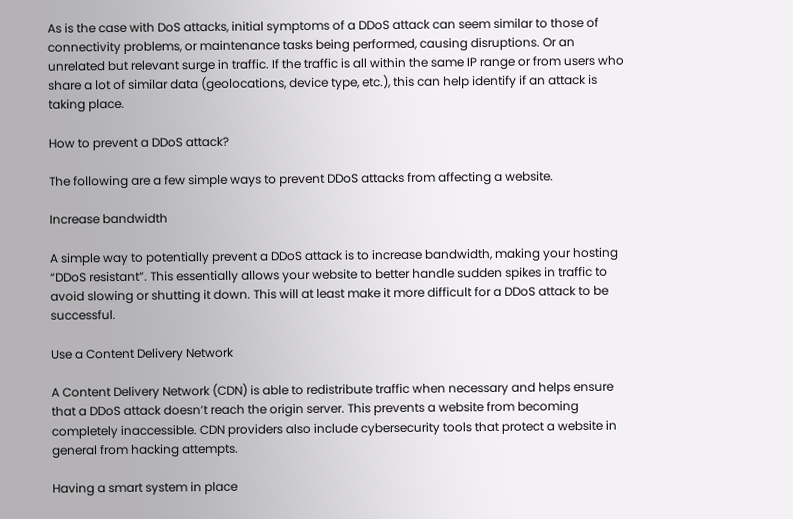As is the case with DoS attacks, initial symptoms of a DDoS attack can seem similar to those of connectivity problems, or maintenance tasks being performed, causing disruptions. Or an unrelated but relevant surge in traffic. If the traffic is all within the same IP range or from users who share a lot of similar data (geolocations, device type, etc.), this can help identify if an attack is taking place.

How to prevent a DDoS attack?

The following are a few simple ways to prevent DDoS attacks from affecting a website.

Increase bandwidth

A simple way to potentially prevent a DDoS attack is to increase bandwidth, making your hosting “DDoS resistant”. This essentially allows your website to better handle sudden spikes in traffic to avoid slowing or shutting it down. This will at least make it more difficult for a DDoS attack to be successful.

Use a Content Delivery Network

A Content Delivery Network (CDN) is able to redistribute traffic when necessary and helps ensure that a DDoS attack doesn’t reach the origin server. This prevents a website from becoming completely inaccessible. CDN providers also include cybersecurity tools that protect a website in general from hacking attempts.

Having a smart system in place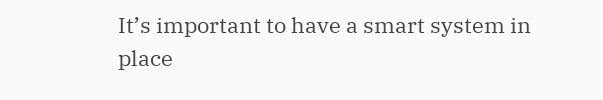It’s important to have a smart system in place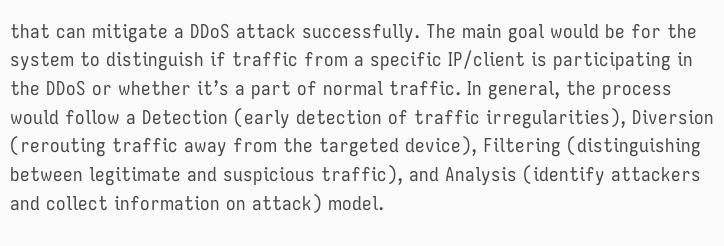that can mitigate a DDoS attack successfully. The main goal would be for the system to distinguish if traffic from a specific IP/client is participating in the DDoS or whether it’s a part of normal traffic. In general, the process would follow a Detection (early detection of traffic irregularities), Diversion (rerouting traffic away from the targeted device), Filtering (distinguishing between legitimate and suspicious traffic), and Analysis (identify attackers and collect information on attack) model.